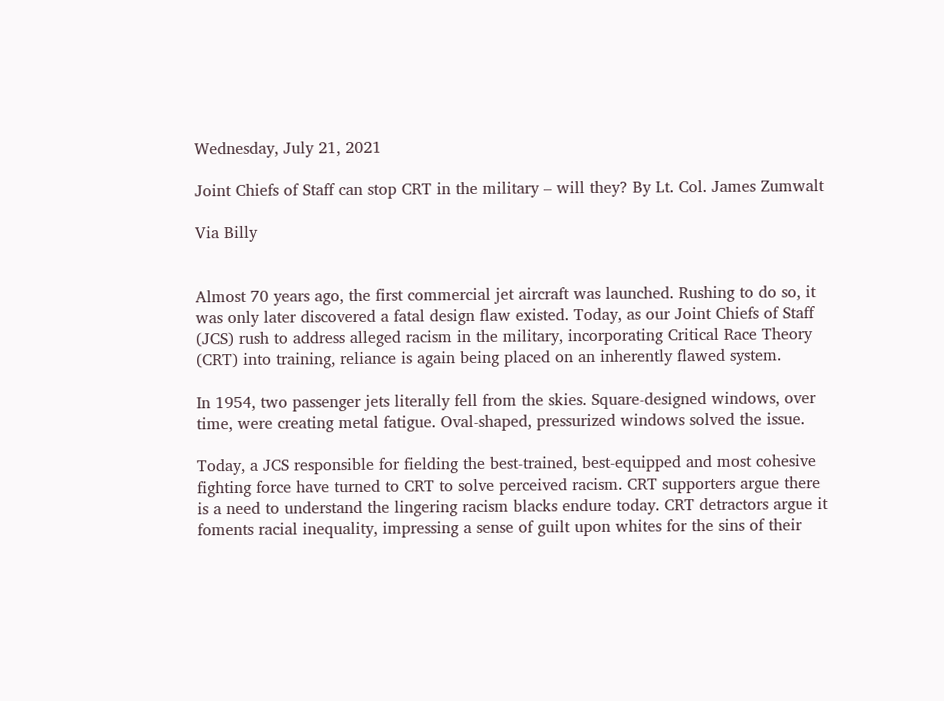Wednesday, July 21, 2021

Joint Chiefs of Staff can stop CRT in the military – will they? By Lt. Col. James Zumwalt

Via Billy


Almost 70 years ago, the first commercial jet aircraft was launched. Rushing to do so, it was only later discovered a fatal design flaw existed. Today, as our Joint Chiefs of Staff (JCS) rush to address alleged racism in the military, incorporating Critical Race Theory (CRT) into training, reliance is again being placed on an inherently flawed system.

In 1954, two passenger jets literally fell from the skies. Square-designed windows, over time, were creating metal fatigue. Oval-shaped, pressurized windows solved the issue.

Today, a JCS responsible for fielding the best-trained, best-equipped and most cohesive fighting force have turned to CRT to solve perceived racism. CRT supporters argue there is a need to understand the lingering racism blacks endure today. CRT detractors argue it foments racial inequality, impressing a sense of guilt upon whites for the sins of their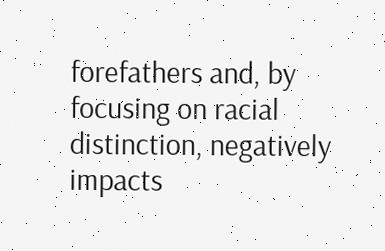forefathers and, by focusing on racial distinction, negatively impacts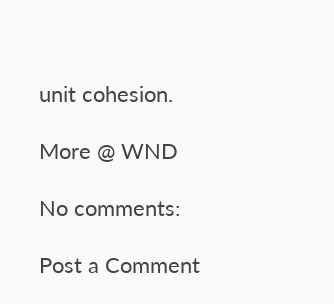unit cohesion.

More @ WND

No comments:

Post a Comment